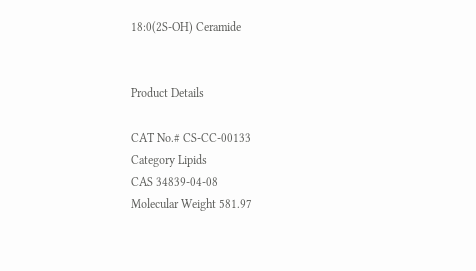18:0(2S-OH) Ceramide


Product Details

CAT No.# CS-CC-00133
Category Lipids
CAS 34839-04-08
Molecular Weight 581.97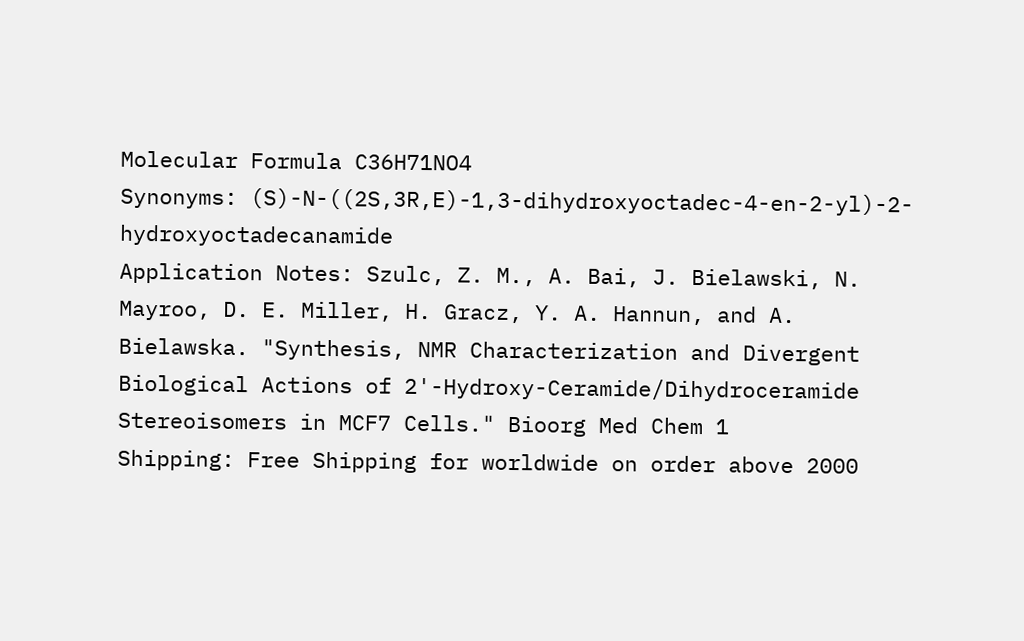Molecular Formula C36H71NO4
Synonyms: (S)-N-((2S,3R,E)-1,3-dihydroxyoctadec-4-en-2-yl)-2-hydroxyoctadecanamide
Application Notes: Szulc, Z. M., A. Bai, J. Bielawski, N. Mayroo, D. E. Miller, H. Gracz, Y. A. Hannun, and A. Bielawska. "Synthesis, NMR Characterization and Divergent Biological Actions of 2'-Hydroxy-Ceramide/Dihydroceramide Stereoisomers in MCF7 Cells." Bioorg Med Chem 1
Shipping: Free Shipping for worldwide on order above 2000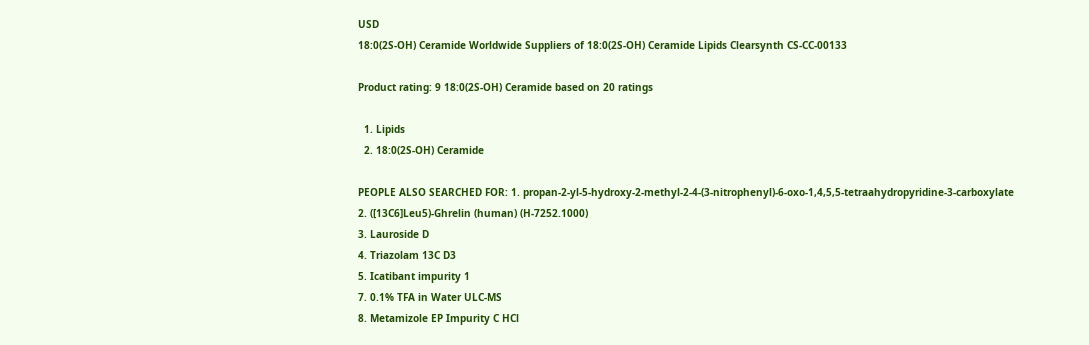USD
18:0(2S-OH) Ceramide Worldwide Suppliers of 18:0(2S-OH) Ceramide Lipids Clearsynth CS-CC-00133

Product rating: 9 18:0(2S-OH) Ceramide based on 20 ratings

  1. Lipids
  2. 18:0(2S-OH) Ceramide

PEOPLE ALSO SEARCHED FOR: 1. propan-2-yl-5-hydroxy-2-methyl-2-4-(3-nitrophenyl)-6-oxo-1,4,5,5-tetraahydropyridine-3-carboxylate
2. ([13C6]Leu5)-Ghrelin (human) (H-7252.1000)
3. Lauroside D
4. Triazolam 13C D3
5. Icatibant impurity 1
7. 0.1% TFA in Water ULC-MS
8. Metamizole EP Impurity C HCl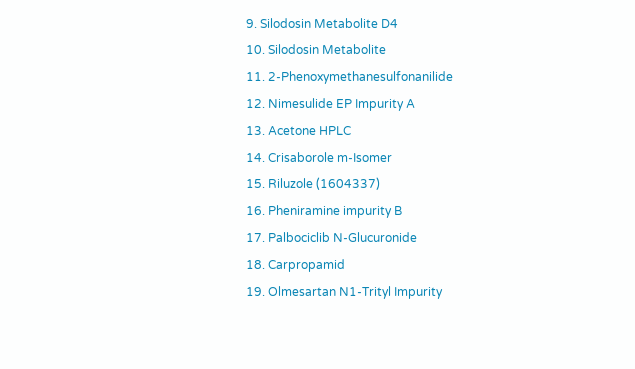9. Silodosin Metabolite D4
10. Silodosin Metabolite
11. 2-Phenoxymethanesulfonanilide
12. Nimesulide EP Impurity A
13. Acetone HPLC
14. Crisaborole m-Isomer
15. Riluzole (1604337)
16. Pheniramine impurity B
17. Palbociclib N-Glucuronide
18. Carpropamid
19. Olmesartan N1-Trityl Impurity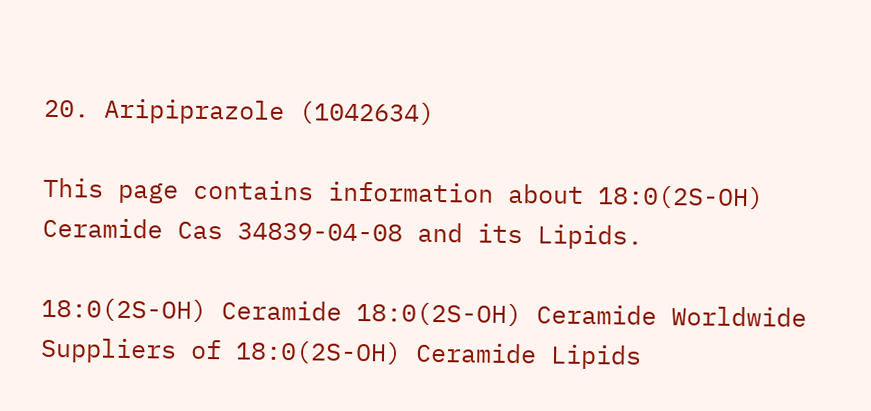20. Aripiprazole (1042634)

This page contains information about 18:0(2S-OH) Ceramide Cas 34839-04-08 and its Lipids.

18:0(2S-OH) Ceramide 18:0(2S-OH) Ceramide Worldwide Suppliers of 18:0(2S-OH) Ceramide Lipids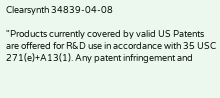Clearsynth 34839-04-08

"Products currently covered by valid US Patents are offered for R&D use in accordance with 35 USC 271(e)+A13(1). Any patent infringement and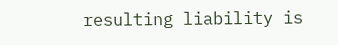resulting liability is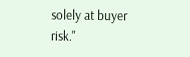solely at buyer risk."